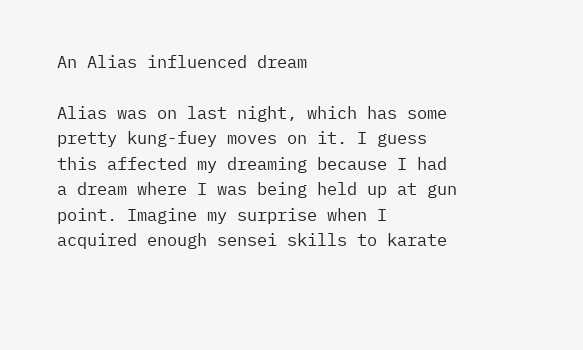An Alias influenced dream

Alias was on last night, which has some pretty kung-fuey moves on it. I guess this affected my dreaming because I had a dream where I was being held up at gun point. Imagine my surprise when I acquired enough sensei skills to karate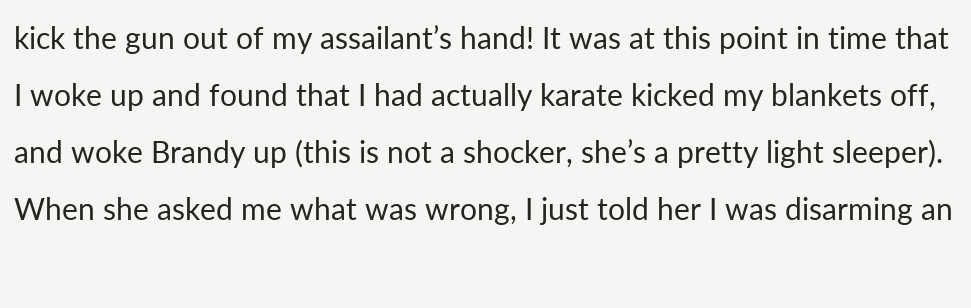kick the gun out of my assailant’s hand! It was at this point in time that I woke up and found that I had actually karate kicked my blankets off, and woke Brandy up (this is not a shocker, she’s a pretty light sleeper). When she asked me what was wrong, I just told her I was disarming an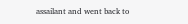assailant and went back to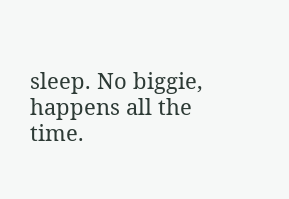sleep. No biggie, happens all the time.